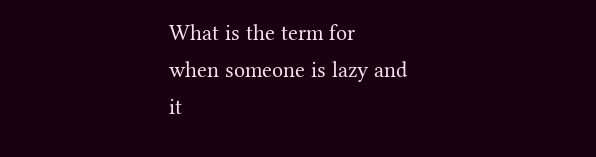What is the term for when someone is lazy and it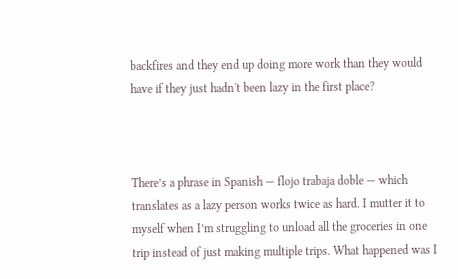backfires and they end up doing more work than they would have if they just hadn't been lazy in the first place?



There’s a phrase in Spanish — flojo trabaja doble — which translates as a lazy person works twice as hard. I mutter it to myself when I’m struggling to unload all the groceries in one trip instead of just making multiple trips. What happened was I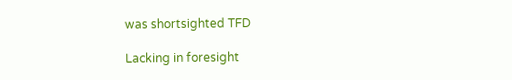was shortsighted TFD

Lacking in foresight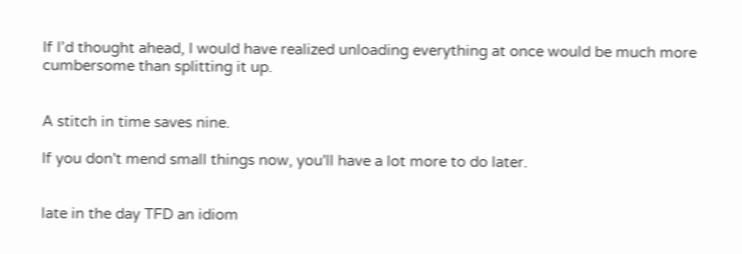If I’d thought ahead, I would have realized unloading everything at once would be much more cumbersome than splitting it up.


A stitch in time saves nine.

If you don't mend small things now, you'll have a lot more to do later.


late in the day TFD an idiom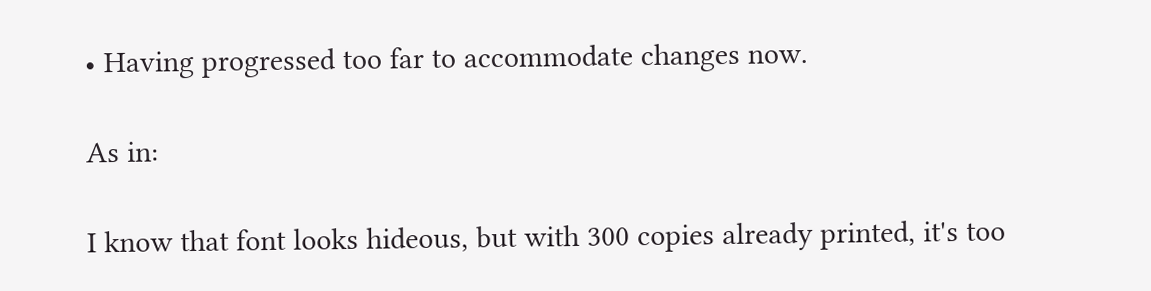• Having progressed too far to accommodate changes now.

As in:

I know that font looks hideous, but with 300 copies already printed, it's too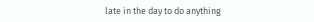late in the day to do anything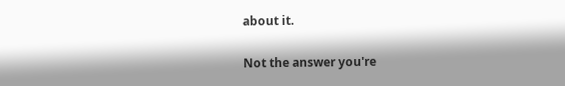about it.

Not the answer you're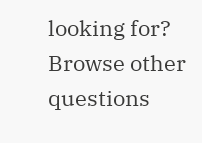looking for? Browse other questions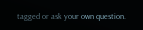tagged or ask your own question.